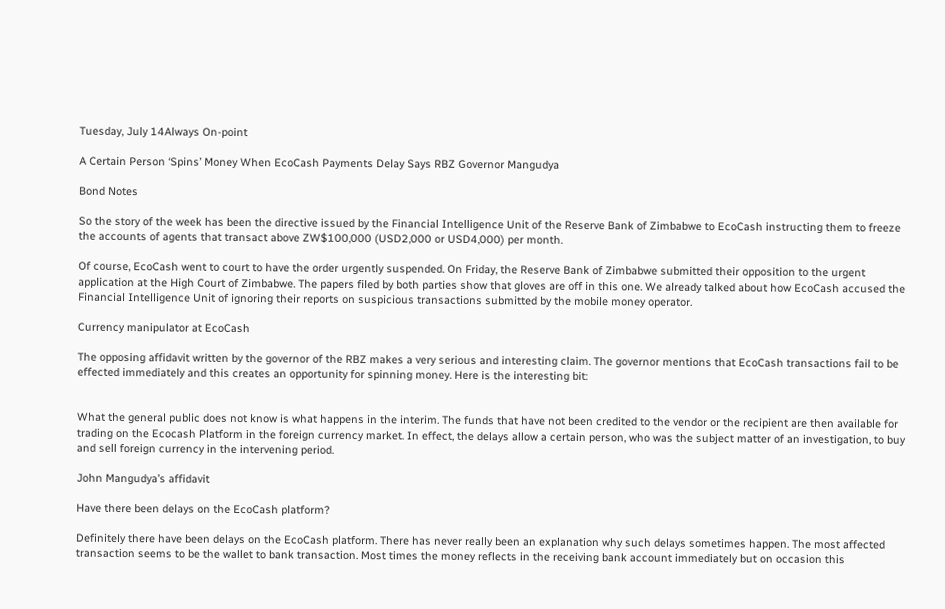Tuesday, July 14Always On-point

A Certain Person ‘Spins’ Money When EcoCash Payments Delay Says RBZ Governor Mangudya

Bond Notes

So the story of the week has been the directive issued by the Financial Intelligence Unit of the Reserve Bank of Zimbabwe to EcoCash instructing them to freeze the accounts of agents that transact above ZW$100,000 (USD2,000 or USD4,000) per month.

Of course, EcoCash went to court to have the order urgently suspended. On Friday, the Reserve Bank of Zimbabwe submitted their opposition to the urgent application at the High Court of Zimbabwe. The papers filed by both parties show that gloves are off in this one. We already talked about how EcoCash accused the Financial Intelligence Unit of ignoring their reports on suspicious transactions submitted by the mobile money operator.

Currency manipulator at EcoCash

The opposing affidavit written by the governor of the RBZ makes a very serious and interesting claim. The governor mentions that EcoCash transactions fail to be effected immediately and this creates an opportunity for spinning money. Here is the interesting bit:


What the general public does not know is what happens in the interim. The funds that have not been credited to the vendor or the recipient are then available for trading on the Ecocash Platform in the foreign currency market. In effect, the delays allow a certain person, who was the subject matter of an investigation, to buy and sell foreign currency in the intervening period.

John Mangudya’s affidavit

Have there been delays on the EcoCash platform?

Definitely there have been delays on the EcoCash platform. There has never really been an explanation why such delays sometimes happen. The most affected transaction seems to be the wallet to bank transaction. Most times the money reflects in the receiving bank account immediately but on occasion this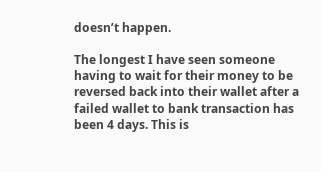doesn’t happen.

The longest I have seen someone having to wait for their money to be reversed back into their wallet after a failed wallet to bank transaction has been 4 days. This is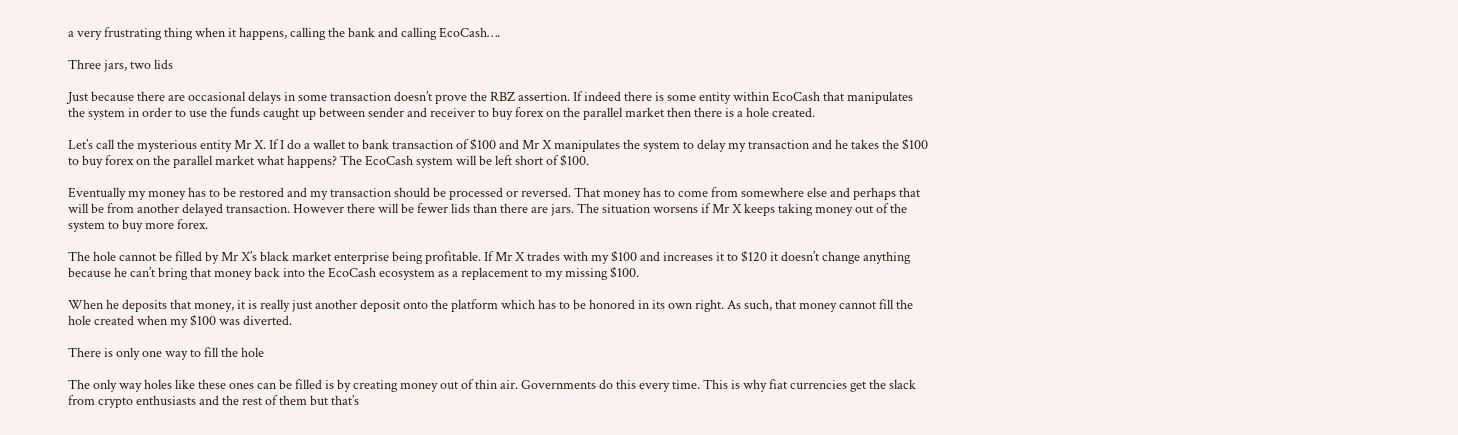a very frustrating thing when it happens, calling the bank and calling EcoCash….

Three jars, two lids

Just because there are occasional delays in some transaction doesn’t prove the RBZ assertion. If indeed there is some entity within EcoCash that manipulates the system in order to use the funds caught up between sender and receiver to buy forex on the parallel market then there is a hole created.

Let’s call the mysterious entity Mr X. If I do a wallet to bank transaction of $100 and Mr X manipulates the system to delay my transaction and he takes the $100 to buy forex on the parallel market what happens? The EcoCash system will be left short of $100.

Eventually my money has to be restored and my transaction should be processed or reversed. That money has to come from somewhere else and perhaps that will be from another delayed transaction. However there will be fewer lids than there are jars. The situation worsens if Mr X keeps taking money out of the system to buy more forex.

The hole cannot be filled by Mr X’s black market enterprise being profitable. If Mr X trades with my $100 and increases it to $120 it doesn’t change anything because he can’t bring that money back into the EcoCash ecosystem as a replacement to my missing $100.

When he deposits that money, it is really just another deposit onto the platform which has to be honored in its own right. As such, that money cannot fill the hole created when my $100 was diverted.

There is only one way to fill the hole

The only way holes like these ones can be filled is by creating money out of thin air. Governments do this every time. This is why fiat currencies get the slack from crypto enthusiasts and the rest of them but that’s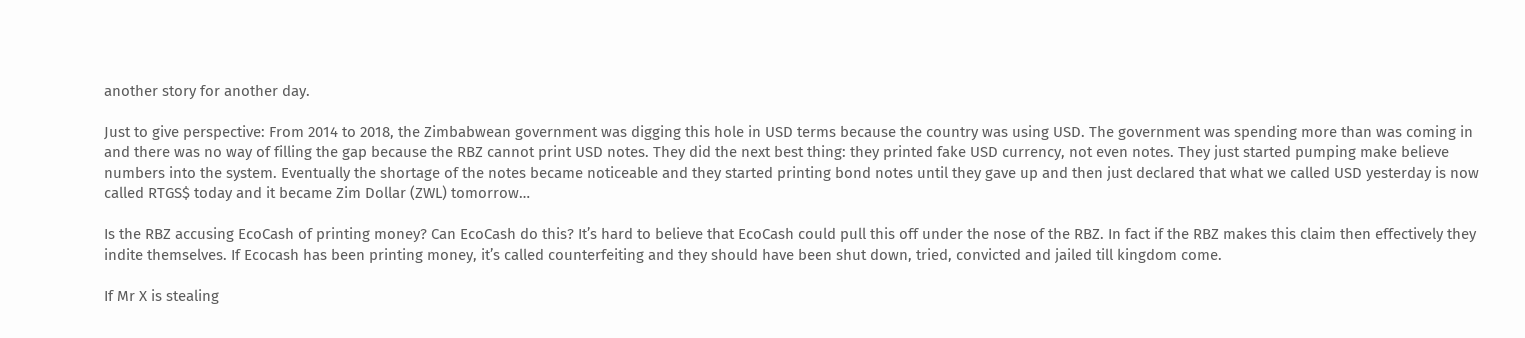another story for another day.

Just to give perspective: From 2014 to 2018, the Zimbabwean government was digging this hole in USD terms because the country was using USD. The government was spending more than was coming in and there was no way of filling the gap because the RBZ cannot print USD notes. They did the next best thing: they printed fake USD currency, not even notes. They just started pumping make believe numbers into the system. Eventually the shortage of the notes became noticeable and they started printing bond notes until they gave up and then just declared that what we called USD yesterday is now called RTGS$ today and it became Zim Dollar (ZWL) tomorrow…

Is the RBZ accusing EcoCash of printing money? Can EcoCash do this? It’s hard to believe that EcoCash could pull this off under the nose of the RBZ. In fact if the RBZ makes this claim then effectively they indite themselves. If Ecocash has been printing money, it’s called counterfeiting and they should have been shut down, tried, convicted and jailed till kingdom come.

If Mr X is stealing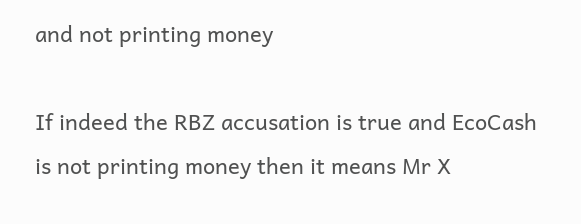and not printing money

If indeed the RBZ accusation is true and EcoCash is not printing money then it means Mr X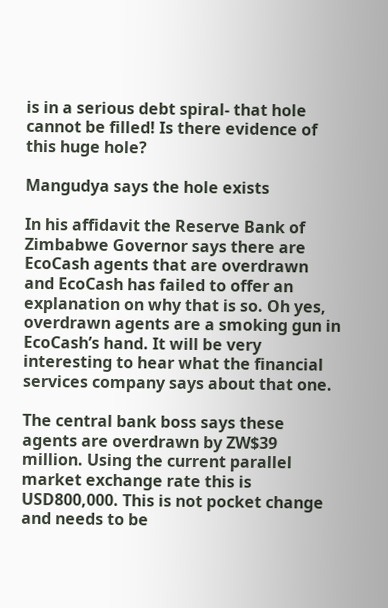is in a serious debt spiral- that hole cannot be filled! Is there evidence of this huge hole?

Mangudya says the hole exists

In his affidavit the Reserve Bank of Zimbabwe Governor says there are EcoCash agents that are overdrawn and EcoCash has failed to offer an explanation on why that is so. Oh yes, overdrawn agents are a smoking gun in EcoCash’s hand. It will be very interesting to hear what the financial services company says about that one.

The central bank boss says these agents are overdrawn by ZW$39 million. Using the current parallel market exchange rate this is USD800,000. This is not pocket change and needs to be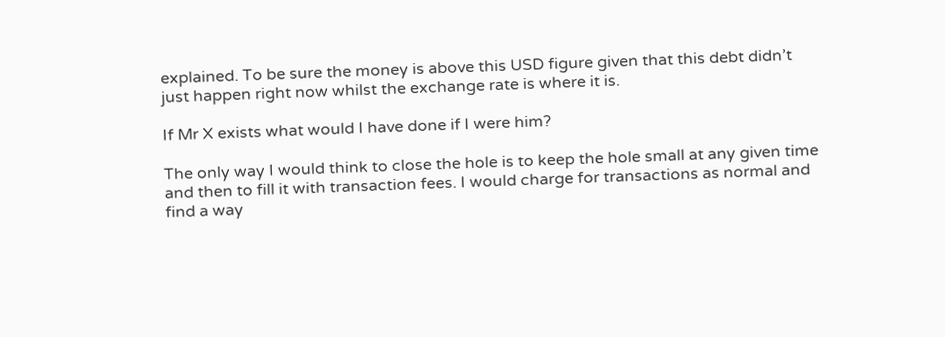explained. To be sure the money is above this USD figure given that this debt didn’t just happen right now whilst the exchange rate is where it is.

If Mr X exists what would I have done if I were him?

The only way I would think to close the hole is to keep the hole small at any given time and then to fill it with transaction fees. I would charge for transactions as normal and find a way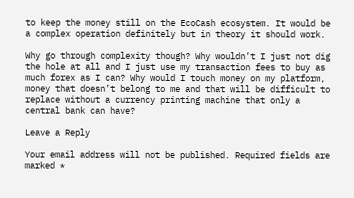to keep the money still on the EcoCash ecosystem. It would be a complex operation definitely but in theory it should work.

Why go through complexity though? Why wouldn’t I just not dig the hole at all and I just use my transaction fees to buy as much forex as I can? Why would I touch money on my platform, money that doesn’t belong to me and that will be difficult to replace without a currency printing machine that only a central bank can have?

Leave a Reply

Your email address will not be published. Required fields are marked *